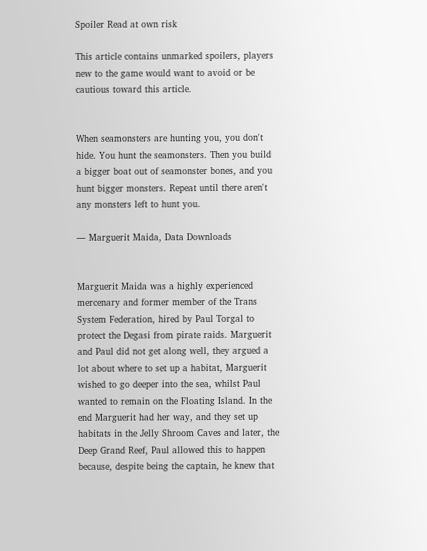Spoiler Read at own risk

This article contains unmarked spoilers, players new to the game would want to avoid or be cautious toward this article.


When seamonsters are hunting you, you don't hide. You hunt the seamonsters. Then you build a bigger boat out of seamonster bones, and you hunt bigger monsters. Repeat until there aren't any monsters left to hunt you.

― Marguerit Maida, Data Downloads


Marguerit Maida was a highly experienced mercenary and former member of the Trans System Federation, hired by Paul Torgal to protect the Degasi from pirate raids. Marguerit and Paul did not get along well, they argued a lot about where to set up a habitat, Marguerit wished to go deeper into the sea, whilst Paul wanted to remain on the Floating Island. In the end Marguerit had her way, and they set up habitats in the Jelly Shroom Caves and later, the Deep Grand Reef, Paul allowed this to happen because, despite being the captain, he knew that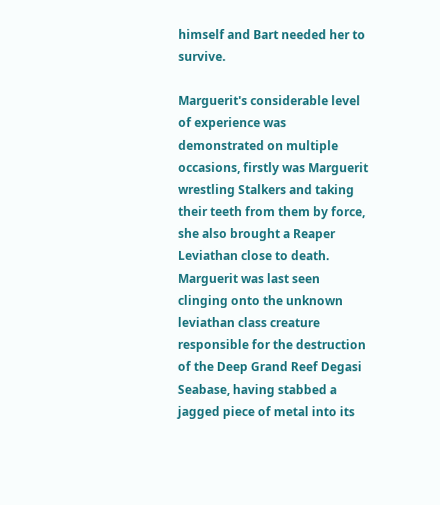himself and Bart needed her to survive.

Marguerit's considerable level of experience was demonstrated on multiple occasions, firstly was Marguerit wrestling Stalkers and taking their teeth from them by force, she also brought a Reaper Leviathan close to death. Marguerit was last seen clinging onto the unknown leviathan class creature responsible for the destruction of the Deep Grand Reef Degasi Seabase, having stabbed a jagged piece of metal into its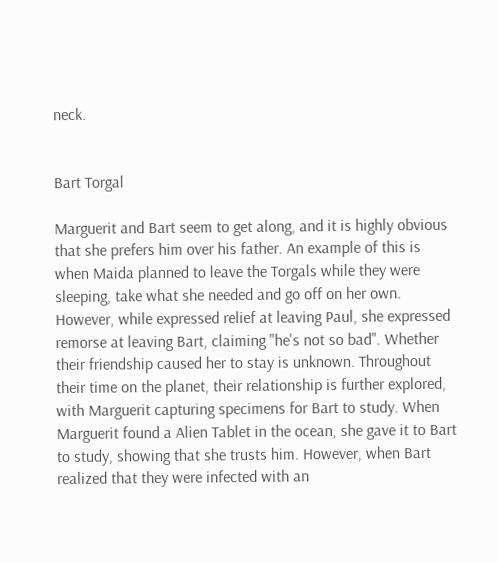neck.


Bart Torgal

Marguerit and Bart seem to get along, and it is highly obvious that she prefers him over his father. An example of this is when Maida planned to leave the Torgals while they were sleeping, take what she needed and go off on her own. However, while expressed relief at leaving Paul, she expressed remorse at leaving Bart, claiming "he's not so bad". Whether their friendship caused her to stay is unknown. Throughout their time on the planet, their relationship is further explored, with Marguerit capturing specimens for Bart to study. When Marguerit found a Alien Tablet in the ocean, she gave it to Bart to study, showing that she trusts him. However, when Bart realized that they were infected with an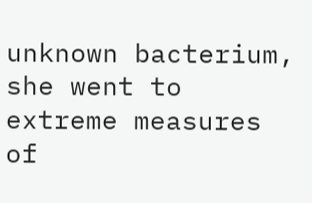unknown bacterium, she went to extreme measures of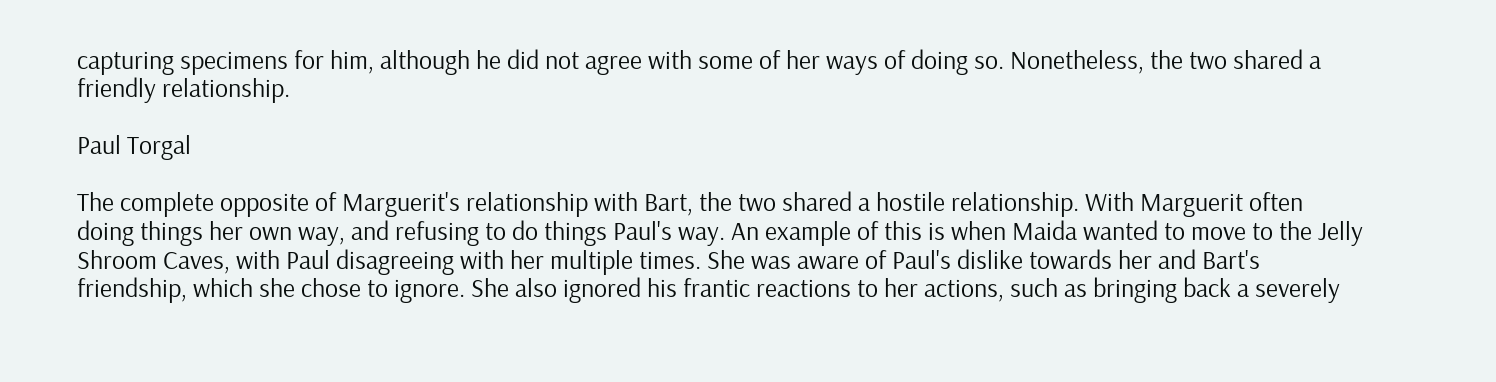capturing specimens for him, although he did not agree with some of her ways of doing so. Nonetheless, the two shared a friendly relationship.

Paul Torgal

The complete opposite of Marguerit's relationship with Bart, the two shared a hostile relationship. With Marguerit often doing things her own way, and refusing to do things Paul's way. An example of this is when Maida wanted to move to the Jelly Shroom Caves, with Paul disagreeing with her multiple times. She was aware of Paul's dislike towards her and Bart's friendship, which she chose to ignore. She also ignored his frantic reactions to her actions, such as bringing back a severely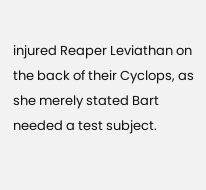injured Reaper Leviathan on the back of their Cyclops, as she merely stated Bart needed a test subject.